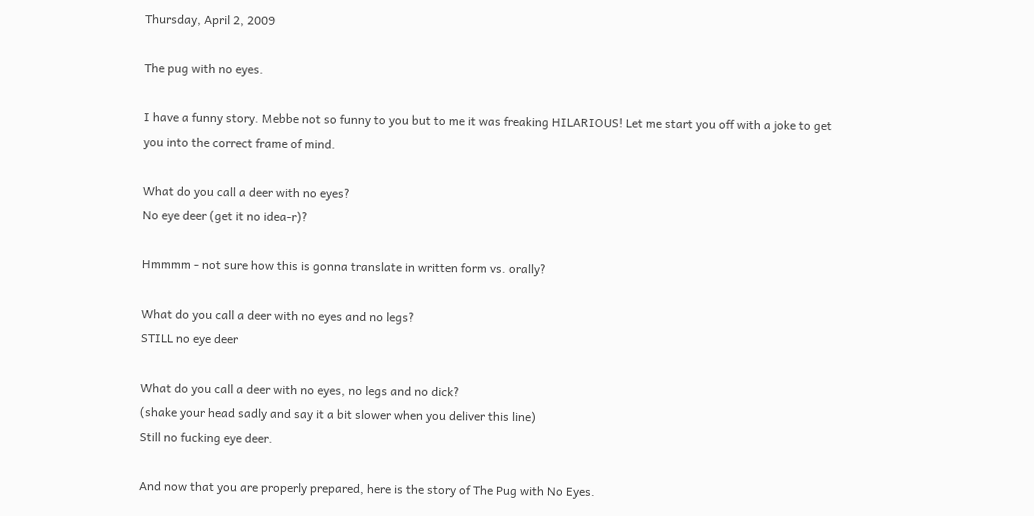Thursday, April 2, 2009

The pug with no eyes.

I have a funny story. Mebbe not so funny to you but to me it was freaking HILARIOUS! Let me start you off with a joke to get you into the correct frame of mind.

What do you call a deer with no eyes?
No eye deer (get it no idea-r)?

Hmmmm - not sure how this is gonna translate in written form vs. orally?

What do you call a deer with no eyes and no legs?
STILL no eye deer

What do you call a deer with no eyes, no legs and no dick?
(shake your head sadly and say it a bit slower when you deliver this line)
Still no fucking eye deer.

And now that you are properly prepared, here is the story of The Pug with No Eyes.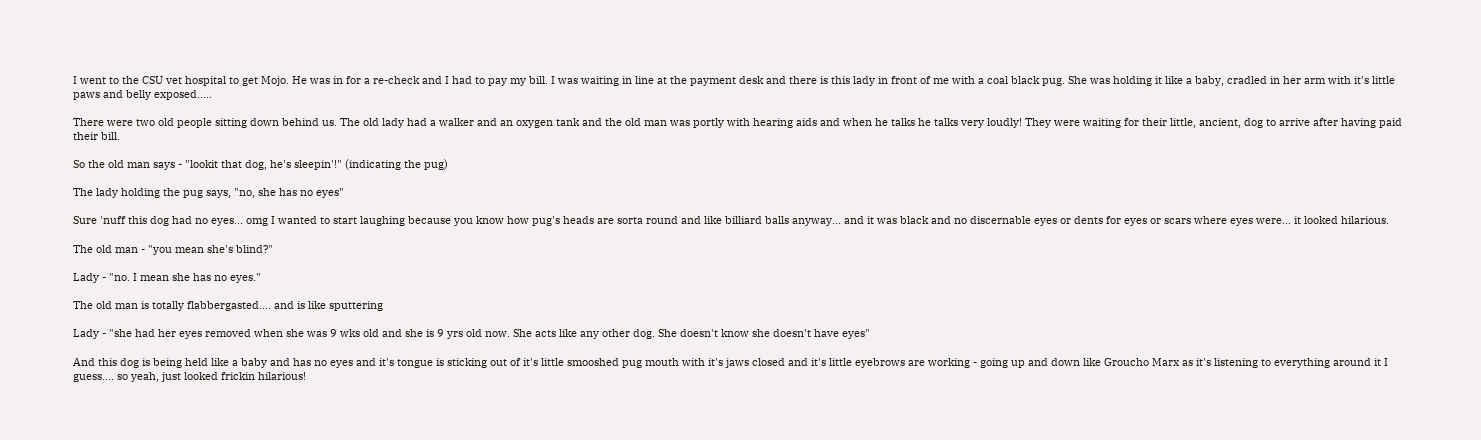I went to the CSU vet hospital to get Mojo. He was in for a re-check and I had to pay my bill. I was waiting in line at the payment desk and there is this lady in front of me with a coal black pug. She was holding it like a baby, cradled in her arm with it's little paws and belly exposed.....

There were two old people sitting down behind us. The old lady had a walker and an oxygen tank and the old man was portly with hearing aids and when he talks he talks very loudly! They were waiting for their little, ancient, dog to arrive after having paid their bill.

So the old man says - "lookit that dog, he's sleepin'!" (indicating the pug)

The lady holding the pug says, "no, she has no eyes"

Sure 'nuff this dog had no eyes... omg I wanted to start laughing because you know how pug's heads are sorta round and like billiard balls anyway... and it was black and no discernable eyes or dents for eyes or scars where eyes were... it looked hilarious.

The old man - "you mean she's blind?"

Lady - "no. I mean she has no eyes."

The old man is totally flabbergasted.... and is like sputtering

Lady - "she had her eyes removed when she was 9 wks old and she is 9 yrs old now. She acts like any other dog. She doesn't know she doesn't have eyes"

And this dog is being held like a baby and has no eyes and it's tongue is sticking out of it's little smooshed pug mouth with it's jaws closed and it's little eyebrows are working - going up and down like Groucho Marx as it's listening to everything around it I guess.... so yeah, just looked frickin hilarious!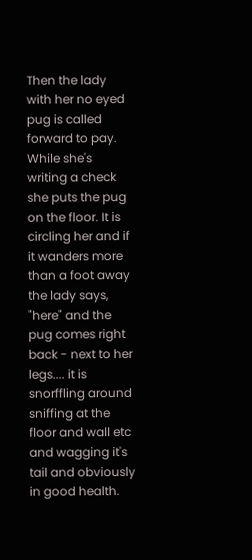Then the lady with her no eyed pug is called forward to pay. While she's writing a check she puts the pug on the floor. It is circling her and if it wanders more than a foot away the lady says, "here" and the pug comes right back - next to her legs.... it is snorffling around sniffing at the floor and wall etc and wagging it's tail and obviously in good health.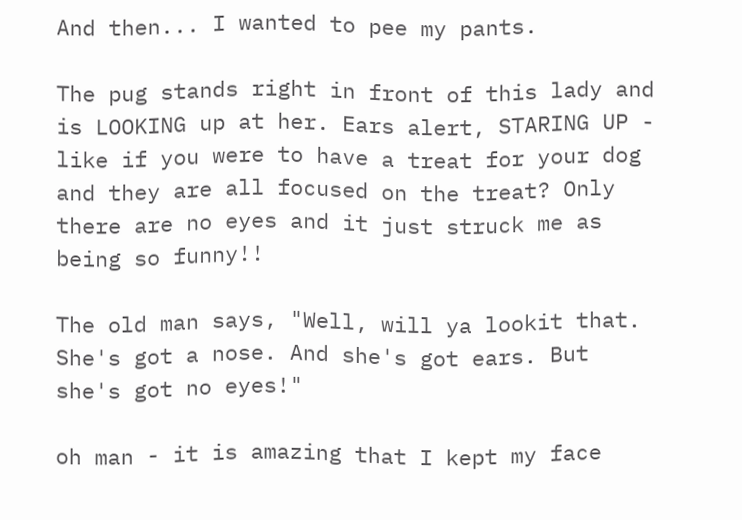And then... I wanted to pee my pants.

The pug stands right in front of this lady and is LOOKING up at her. Ears alert, STARING UP - like if you were to have a treat for your dog and they are all focused on the treat? Only there are no eyes and it just struck me as being so funny!!

The old man says, "Well, will ya lookit that. She's got a nose. And she's got ears. But she's got no eyes!"

oh man - it is amazing that I kept my face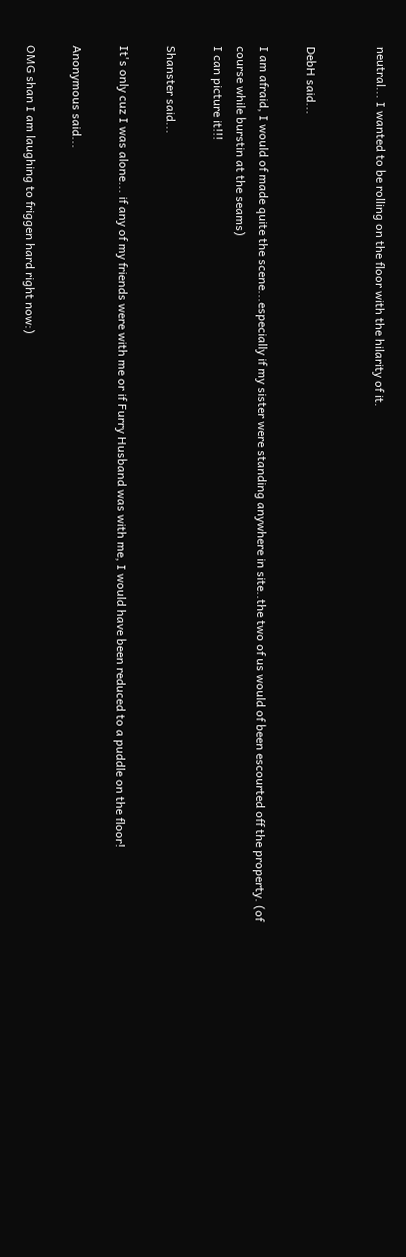neutral... I wanted to be rolling on the floor with the hilarity of it.


DebH said...

I am afraid, I would of made quite the scene...especially if my sister were standing anywhere in site..the two of us would of been escourted off the property. (of course while burstin at the seams)
I can picture it!!!

Shanster said...

It's only cuz I was alone... if any of my friends were with me or if Furry Husband was with me, I would have been reduced to a puddle on the floor!

Anonymous said...

OMG shan I am laughing to friggen hard right now:)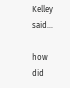Kelley said...

how did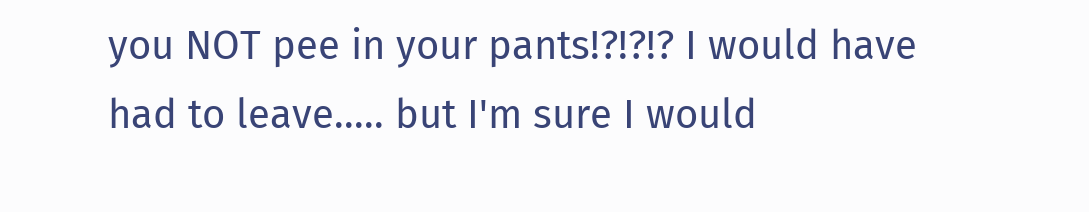you NOT pee in your pants!?!?!? I would have had to leave..... but I'm sure I would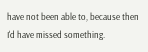have not been able to, because then I'd have missed something.